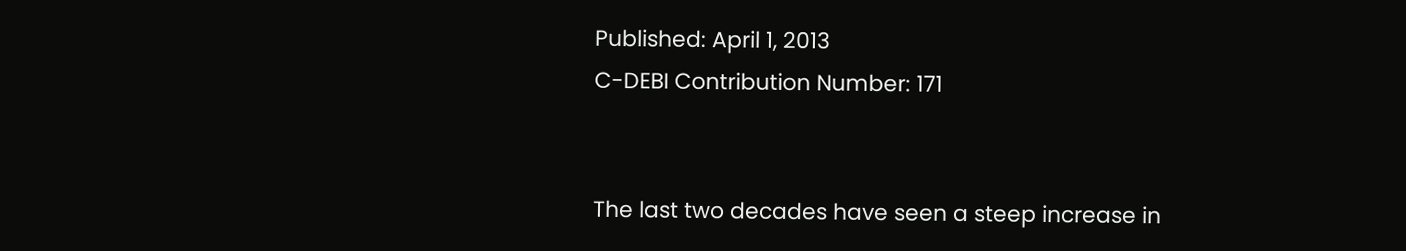Published: April 1, 2013
C-DEBI Contribution Number: 171


The last two decades have seen a steep increase in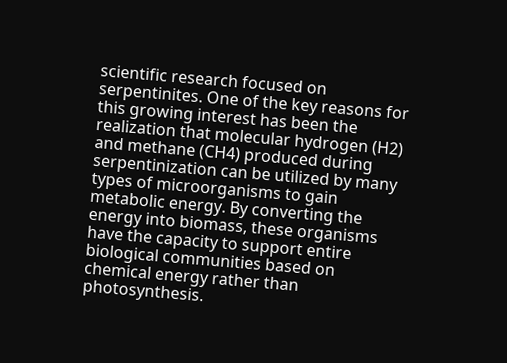scientific research focused on serpentinites. One of the key reasons for this growing interest has been the realization that molecular hydrogen (H2) and methane (CH4) produced during serpentinization can be utilized by many types of microorganisms to gain metabolic energy. By converting the energy into biomass, these organisms have the capacity to support entire biological communities based on chemical energy rather than photosynthesis.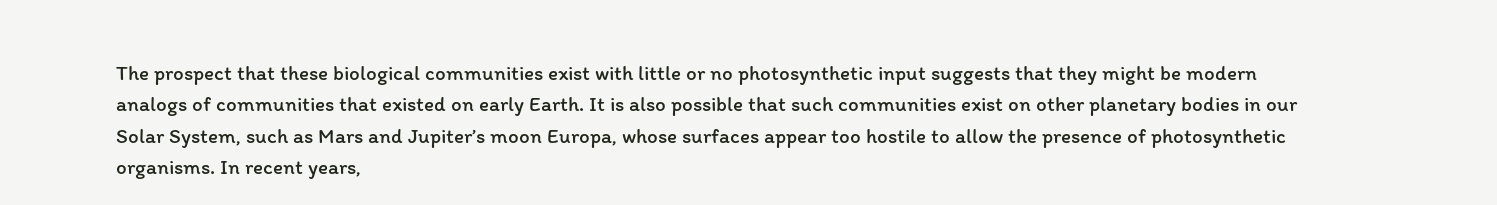The prospect that these biological communities exist with little or no photosynthetic input suggests that they might be modern analogs of communities that existed on early Earth. It is also possible that such communities exist on other planetary bodies in our Solar System, such as Mars and Jupiter’s moon Europa, whose surfaces appear too hostile to allow the presence of photosynthetic organisms. In recent years,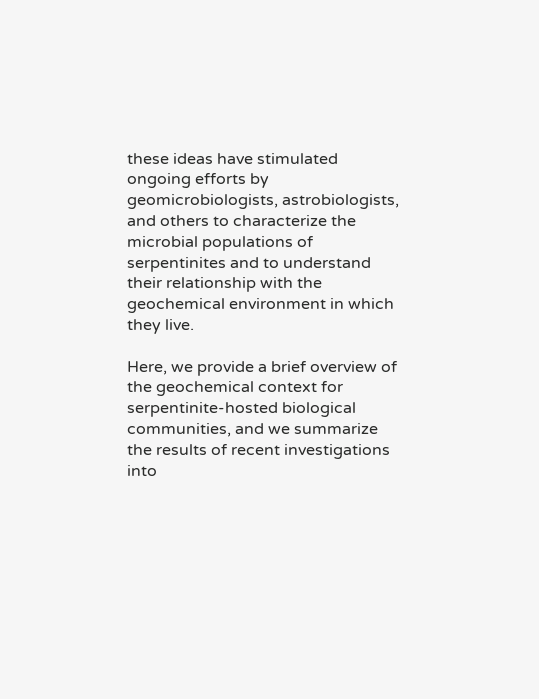these ideas have stimulated ongoing efforts by geomicrobiologists, astrobiologists, and others to characterize the microbial populations of serpentinites and to understand their relationship with the geochemical environment in which they live.

Here, we provide a brief overview of the geochemical context for serpentinite-hosted biological communities, and we summarize the results of recent investigations into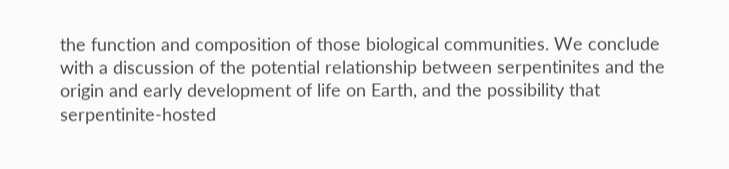the function and composition of those biological communities. We conclude with a discussion of the potential relationship between serpentinites and the origin and early development of life on Earth, and the possibility that serpentinite-hosted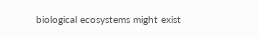biological ecosystems might exist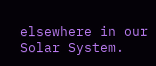elsewhere in our Solar System.